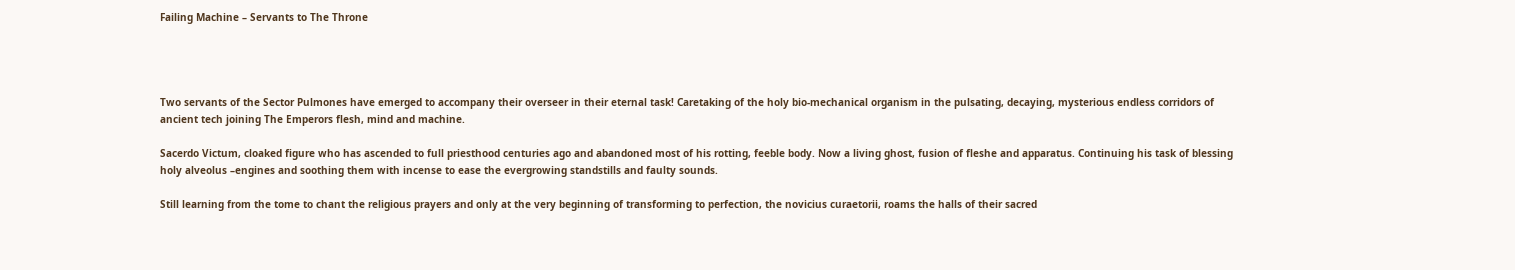Failing Machine – Servants to The Throne




Two servants of the Sector Pulmones have emerged to accompany their overseer in their eternal task! Caretaking of the holy bio-mechanical organism in the pulsating, decaying, mysterious endless corridors of ancient tech joining The Emperors flesh, mind and machine.

Sacerdo Victum, cloaked figure who has ascended to full priesthood centuries ago and abandoned most of his rotting, feeble body. Now a living ghost, fusion of fleshe and apparatus. Continuing his task of blessing holy alveolus –engines and soothing them with incense to ease the evergrowing standstills and faulty sounds.

Still learning from the tome to chant the religious prayers and only at the very beginning of transforming to perfection, the novicius curaetorii, roams the halls of their sacred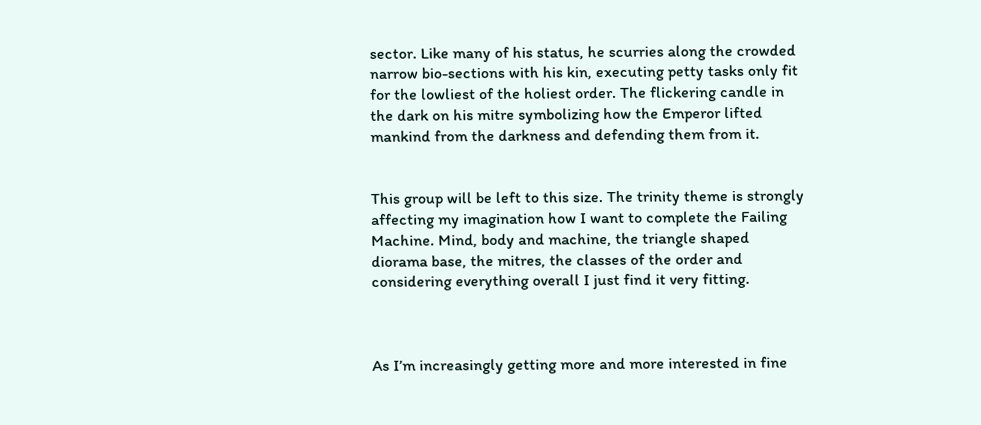sector. Like many of his status, he scurries along the crowded narrow bio-sections with his kin, executing petty tasks only fit for the lowliest of the holiest order. The flickering candle in the dark on his mitre symbolizing how the Emperor lifted mankind from the darkness and defending them from it.


This group will be left to this size. The trinity theme is strongly affecting my imagination how I want to complete the Failing Machine. Mind, body and machine, the triangle shaped diorama base, the mitres, the classes of the order and considering everything overall I just find it very fitting.



As I’m increasingly getting more and more interested in fine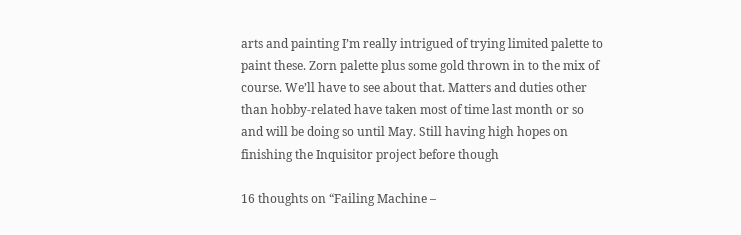arts and painting I’m really intrigued of trying limited palette to paint these. Zorn palette plus some gold thrown in to the mix of course. We’ll have to see about that. Matters and duties other than hobby-related have taken most of time last month or so and will be doing so until May. Still having high hopes on finishing the Inquisitor project before though

16 thoughts on “Failing Machine –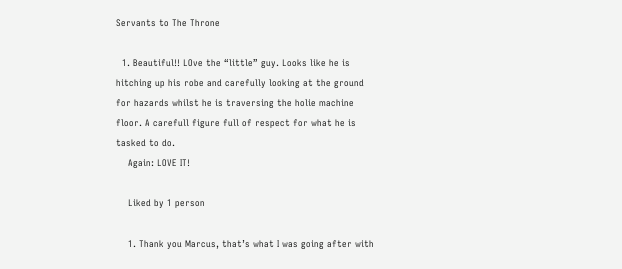Servants to The Throne

  1. Beautiful!! LOve the “little” guy. Looks like he is hitching up his robe and carefully looking at the ground for hazards whilst he is traversing the holie machine floor. A carefull figure full of respect for what he is tasked to do.
    Again: LOVE IT!

    Liked by 1 person

    1. Thank you Marcus, that’s what I was going after with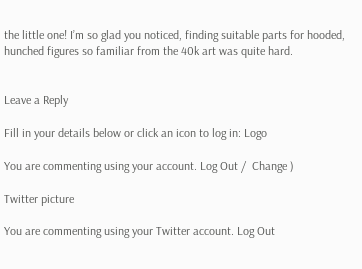the little one! I’m so glad you noticed, finding suitable parts for hooded, hunched figures so familiar from the 40k art was quite hard.


Leave a Reply

Fill in your details below or click an icon to log in: Logo

You are commenting using your account. Log Out /  Change )

Twitter picture

You are commenting using your Twitter account. Log Out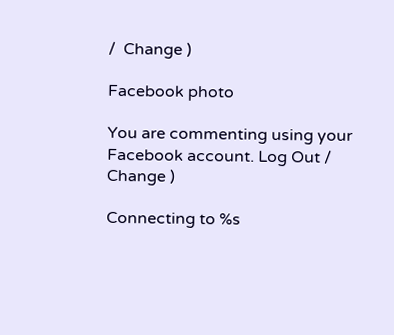/  Change )

Facebook photo

You are commenting using your Facebook account. Log Out /  Change )

Connecting to %s